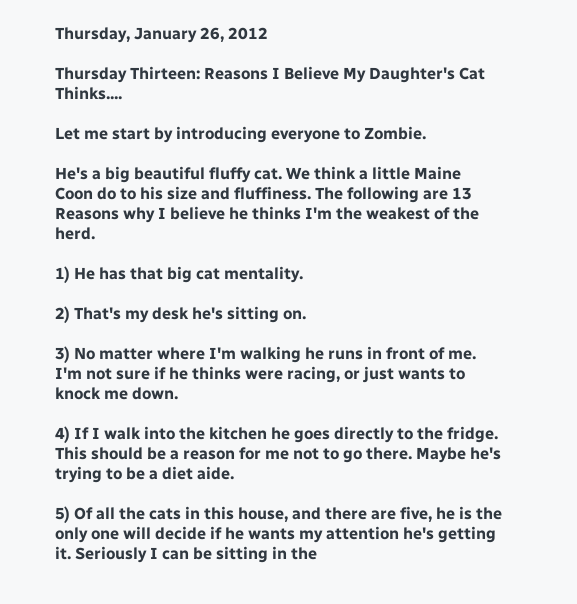Thursday, January 26, 2012

Thursday Thirteen: Reasons I Believe My Daughter's Cat Thinks....

Let me start by introducing everyone to Zombie.

He's a big beautiful fluffy cat. We think a little Maine Coon do to his size and fluffiness. The following are 13 Reasons why I believe he thinks I'm the weakest of the herd.

1) He has that big cat mentality.

2) That's my desk he's sitting on.

3) No matter where I'm walking he runs in front of me. I'm not sure if he thinks were racing, or just wants to knock me down.

4) If I walk into the kitchen he goes directly to the fridge. This should be a reason for me not to go there. Maybe he's trying to be a diet aide.

5) Of all the cats in this house, and there are five, he is the only one will decide if he wants my attention he's getting it. Seriously I can be sitting in the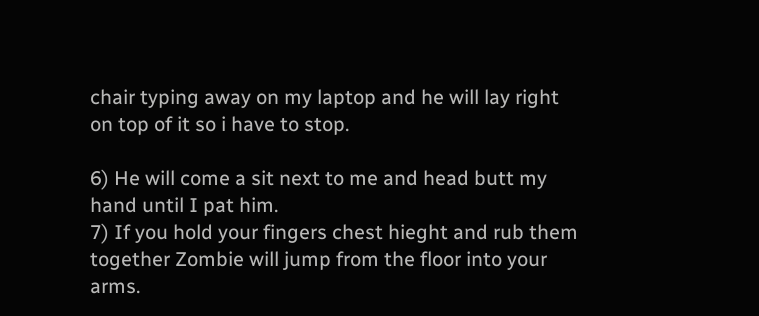chair typing away on my laptop and he will lay right on top of it so i have to stop.

6) He will come a sit next to me and head butt my hand until I pat him.
7) If you hold your fingers chest hieght and rub them together Zombie will jump from the floor into your arms.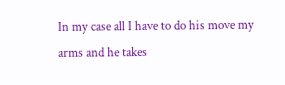In my case all I have to do his move my arms and he takes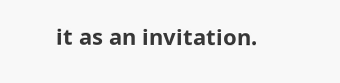it as an invitation.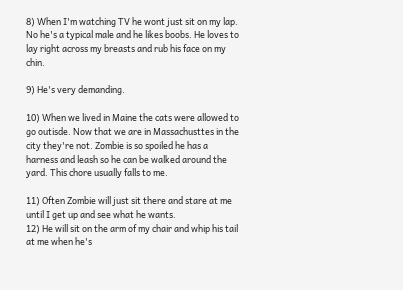8) When I'm watching TV he wont just sit on my lap. No he's a typical male and he likes boobs. He loves to lay right across my breasts and rub his face on my chin.

9) He's very demanding.

10) When we lived in Maine the cats were allowed to go outisde. Now that we are in Massachusttes in the city they're not. Zombie is so spoiled he has a harness and leash so he can be walked around the yard. This chore usually falls to me.

11) Often Zombie will just sit there and stare at me until I get up and see what he wants.
12) He will sit on the arm of my chair and whip his tail at me when he's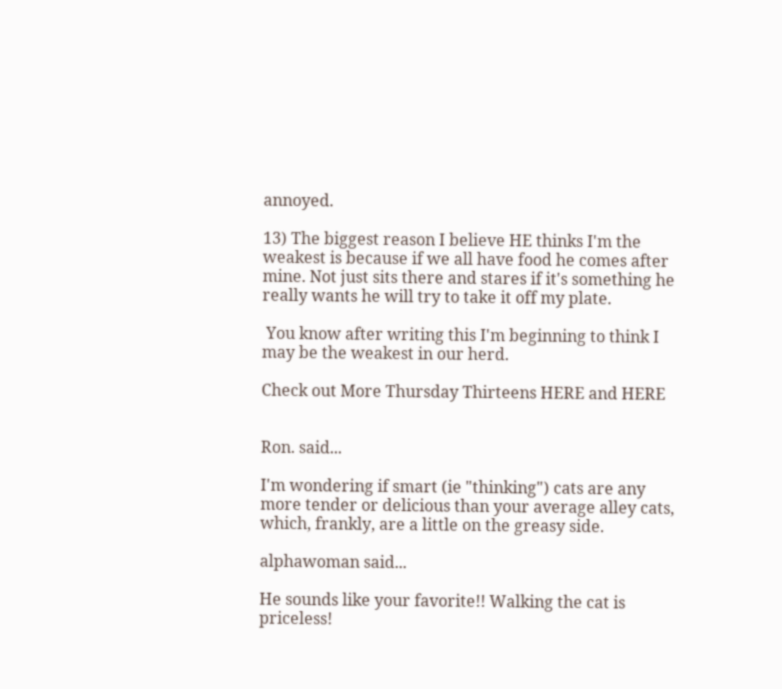annoyed.

13) The biggest reason I believe HE thinks I'm the weakest is because if we all have food he comes after mine. Not just sits there and stares if it's something he really wants he will try to take it off my plate.

 You know after writing this I'm beginning to think I may be the weakest in our herd.

Check out More Thursday Thirteens HERE and HERE


Ron. said...

I'm wondering if smart (ie "thinking") cats are any more tender or delicious than your average alley cats, which, frankly, are a little on the greasy side.

alphawoman said...

He sounds like your favorite!! Walking the cat is priceless!